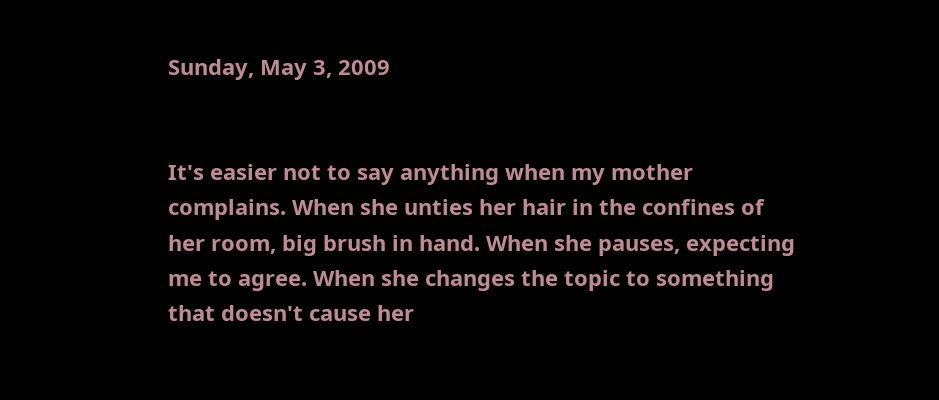Sunday, May 3, 2009


It's easier not to say anything when my mother complains. When she unties her hair in the confines of her room, big brush in hand. When she pauses, expecting me to agree. When she changes the topic to something that doesn't cause her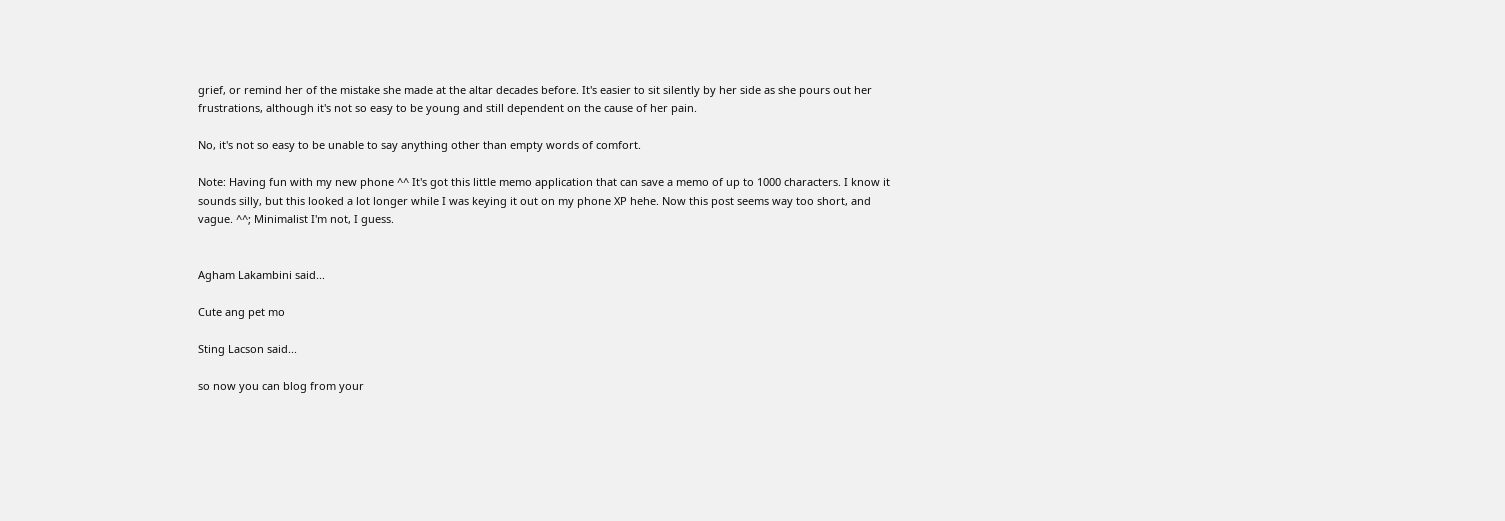grief, or remind her of the mistake she made at the altar decades before. It's easier to sit silently by her side as she pours out her frustrations, although it's not so easy to be young and still dependent on the cause of her pain.

No, it's not so easy to be unable to say anything other than empty words of comfort.

Note: Having fun with my new phone ^^ It's got this little memo application that can save a memo of up to 1000 characters. I know it sounds silly, but this looked a lot longer while I was keying it out on my phone XP hehe. Now this post seems way too short, and vague. ^^; Minimalist I'm not, I guess.


Agham Lakambini said...

Cute ang pet mo

Sting Lacson said...

so now you can blog from your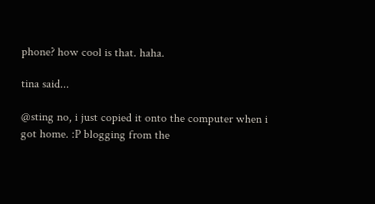phone? how cool is that. haha.

tina said...

@sting no, i just copied it onto the computer when i got home. :P blogging from the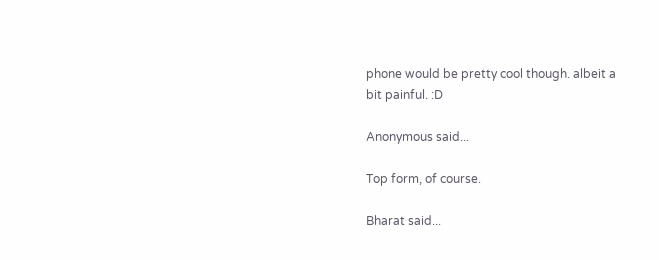phone would be pretty cool though. albeit a bit painful. :D

Anonymous said...

Top form, of course.

Bharat said...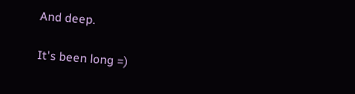And deep.

It's been long =)